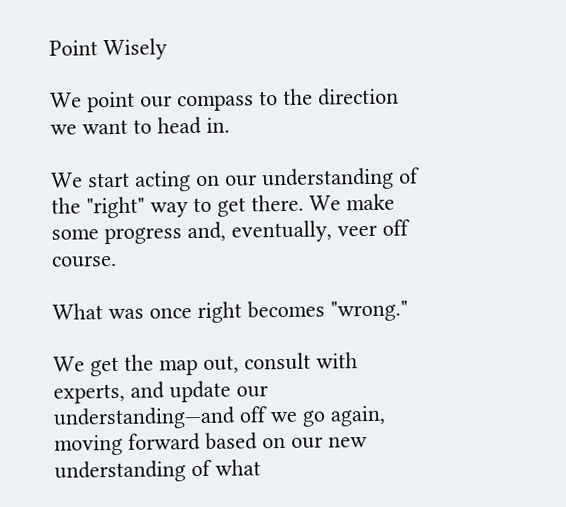Point Wisely

We point our compass to the direction we want to head in.

We start acting on our understanding of the "right" way to get there. We make some progress and, eventually, veer off course.

What was once right becomes "wrong."

We get the map out, consult with experts, and update our understanding—and off we go again, moving forward based on our new understanding of what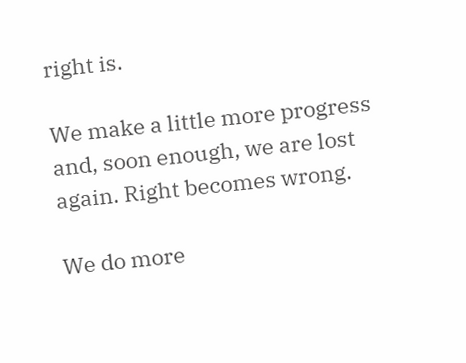right is.

We make a little more progress and, soon enough, we are lost again. Right becomes wrong.

We do more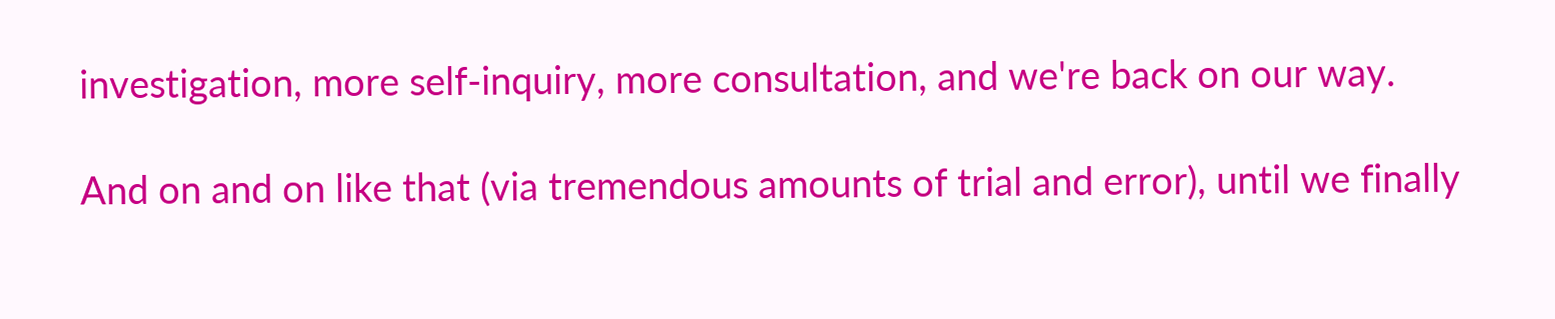investigation, more self-inquiry, more consultation, and we're back on our way.

And on and on like that (via tremendous amounts of trial and error), until we finally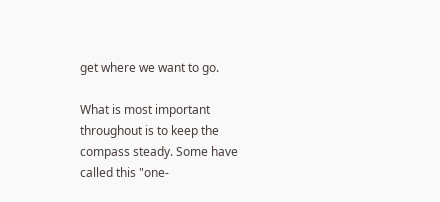get where we want to go.

What is most important throughout is to keep the compass steady. Some have called this "one-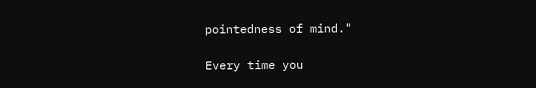pointedness of mind."

Every time you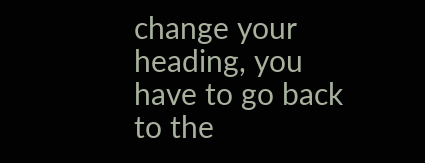change your heading, you have to go back to the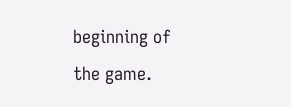beginning of the game.